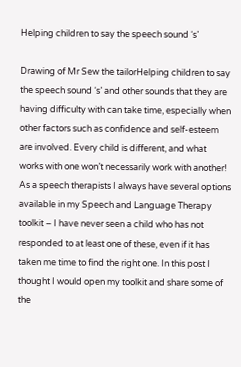Helping children to say the speech sound ‘s’

Drawing of Mr Sew the tailorHelping children to say the speech sound ‘s’ and other sounds that they are having difficulty with can take time, especially when other factors such as confidence and self-esteem are involved. Every child is different, and what works with one won’t necessarily work with another! As a speech therapists I always have several options available in my Speech and Language Therapy toolkit – I have never seen a child who has not responded to at least one of these, even if it has taken me time to find the right one. In this post I thought I would open my toolkit and share some of the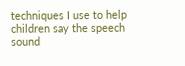techniques I use to help children say the speech sound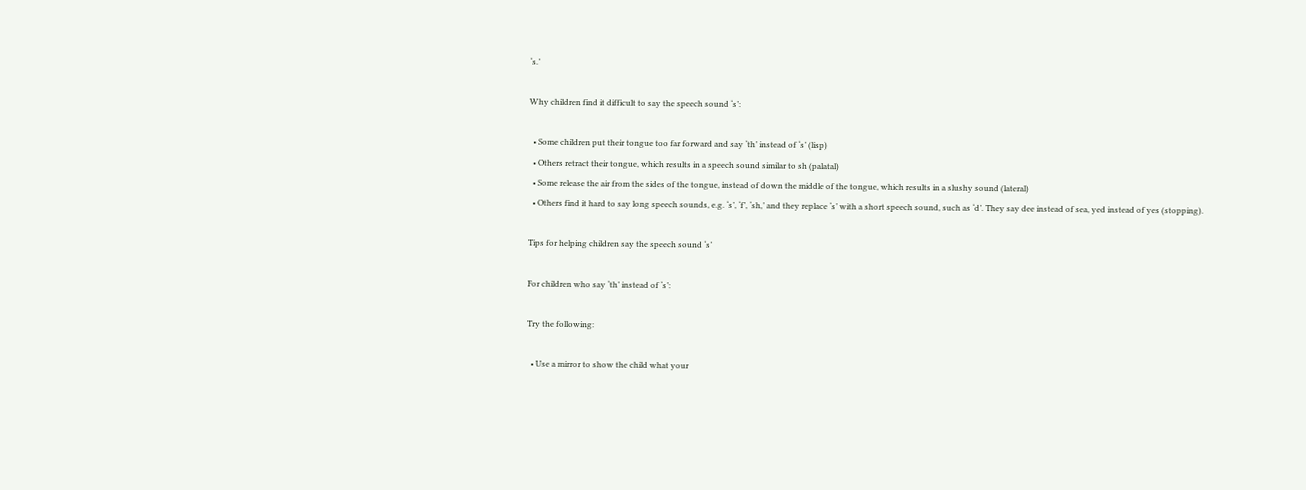‘s.’

Why children find it difficult to say the speech sound ‘s’:

  • Some children put their tongue too far forward and say ‘th’ instead of ‘s’ (lisp)
  • Others retract their tongue, which results in a speech sound similar to sh (palatal)
  • Some release the air from the sides of the tongue, instead of down the middle of the tongue, which results in a slushy sound (lateral)
  • Others find it hard to say long speech sounds, e.g. ‘s’, ‘f’, ‘sh,’ and they replace ‘s’ with a short speech sound, such as ‘d’. They say dee instead of sea, yed instead of yes (stopping).

Tips for helping children say the speech sound ‘s’

For children who say ‘th’ instead of ‘s’:

Try the following:

  • Use a mirror to show the child what your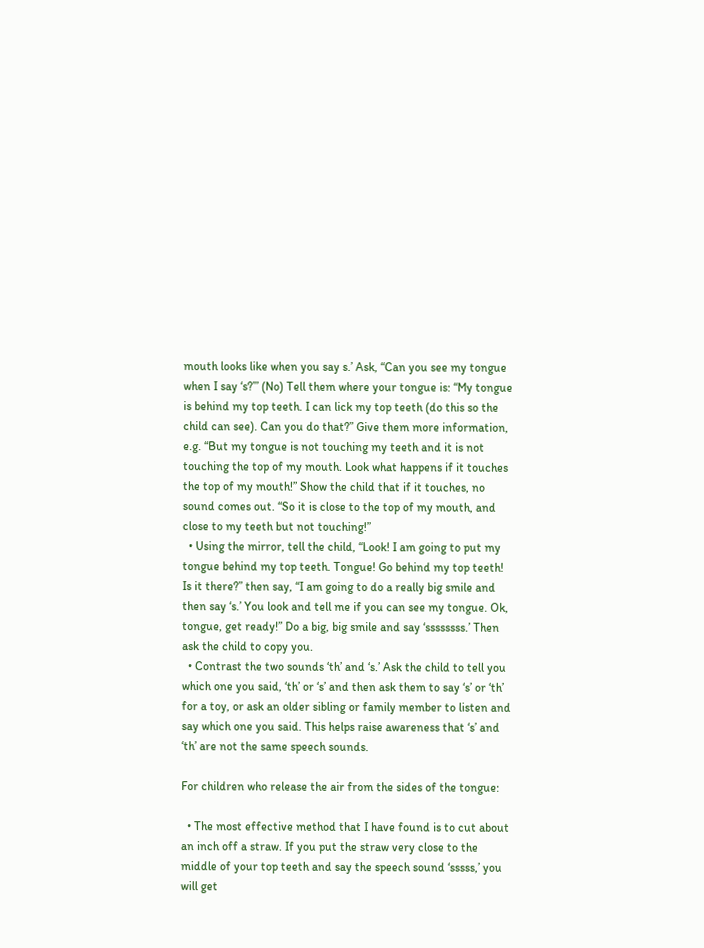mouth looks like when you say s.’ Ask, “Can you see my tongue when I say ‘s?’” (No) Tell them where your tongue is: “My tongue is behind my top teeth. I can lick my top teeth (do this so the child can see). Can you do that?” Give them more information, e.g. “But my tongue is not touching my teeth and it is not touching the top of my mouth. Look what happens if it touches the top of my mouth!” Show the child that if it touches, no sound comes out. “So it is close to the top of my mouth, and close to my teeth but not touching!”
  • Using the mirror, tell the child, “Look! I am going to put my tongue behind my top teeth. Tongue! Go behind my top teeth! Is it there?” then say, “I am going to do a really big smile and then say ‘s.’ You look and tell me if you can see my tongue. Ok, tongue, get ready!” Do a big, big smile and say ‘ssssssss.’ Then ask the child to copy you.
  • Contrast the two sounds ‘th’ and ‘s.’ Ask the child to tell you which one you said, ‘th’ or ‘s’ and then ask them to say ‘s’ or ‘th’ for a toy, or ask an older sibling or family member to listen and say which one you said. This helps raise awareness that ‘s’ and ‘th’ are not the same speech sounds.

For children who release the air from the sides of the tongue:

  • The most effective method that I have found is to cut about an inch off a straw. If you put the straw very close to the middle of your top teeth and say the speech sound ‘sssss,’ you will get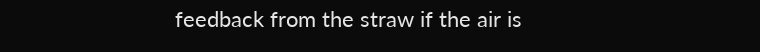feedback from the straw if the air is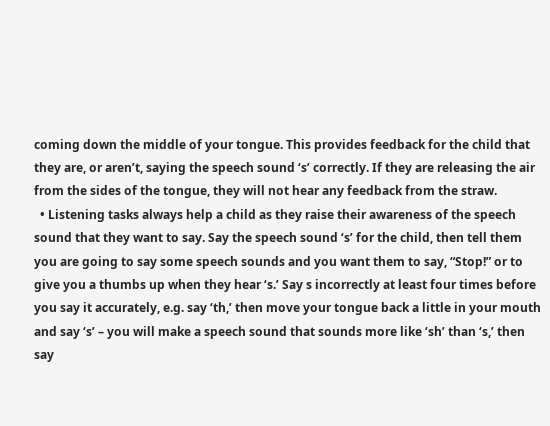coming down the middle of your tongue. This provides feedback for the child that they are, or aren’t, saying the speech sound ‘s’ correctly. If they are releasing the air from the sides of the tongue, they will not hear any feedback from the straw.
  • Listening tasks always help a child as they raise their awareness of the speech sound that they want to say. Say the speech sound ‘s’ for the child, then tell them you are going to say some speech sounds and you want them to say, “Stop!” or to give you a thumbs up when they hear ‘s.’ Say s incorrectly at least four times before you say it accurately, e.g. say ‘th,’ then move your tongue back a little in your mouth and say ‘s’ – you will make a speech sound that sounds more like ‘sh’ than ‘s,’ then say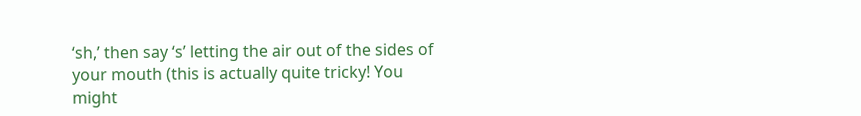‘sh,’ then say ‘s’ letting the air out of the sides of your mouth (this is actually quite tricky! You might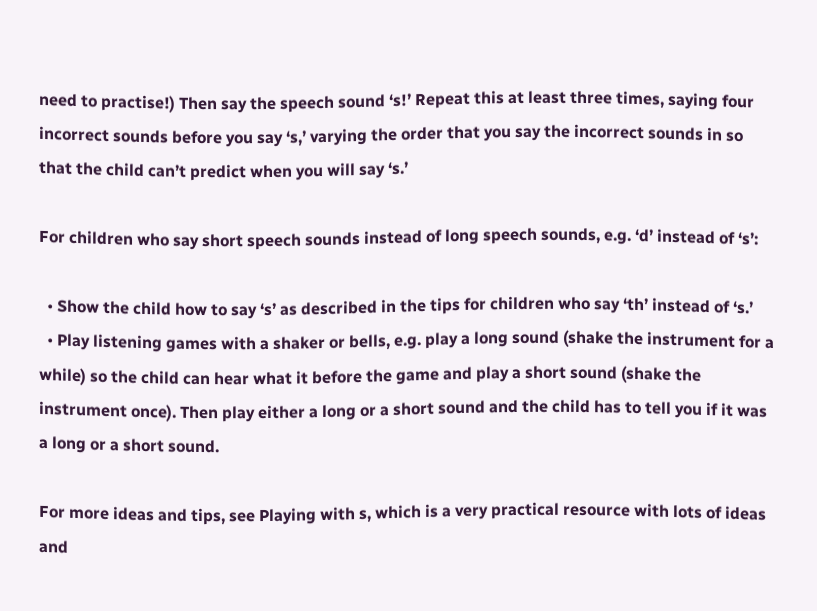need to practise!) Then say the speech sound ‘s!’ Repeat this at least three times, saying four incorrect sounds before you say ‘s,’ varying the order that you say the incorrect sounds in so that the child can’t predict when you will say ‘s.’

For children who say short speech sounds instead of long speech sounds, e.g. ‘d’ instead of ‘s’:

  • Show the child how to say ‘s’ as described in the tips for children who say ‘th’ instead of ‘s.’
  • Play listening games with a shaker or bells, e.g. play a long sound (shake the instrument for a while) so the child can hear what it before the game and play a short sound (shake the instrument once). Then play either a long or a short sound and the child has to tell you if it was a long or a short sound.

For more ideas and tips, see Playing with s, which is a very practical resource with lots of ideas and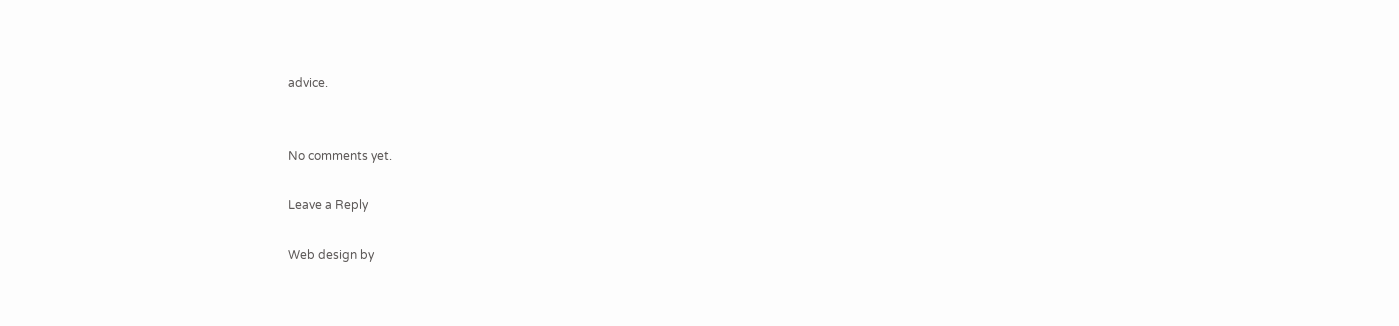advice.


No comments yet.

Leave a Reply

Web design by